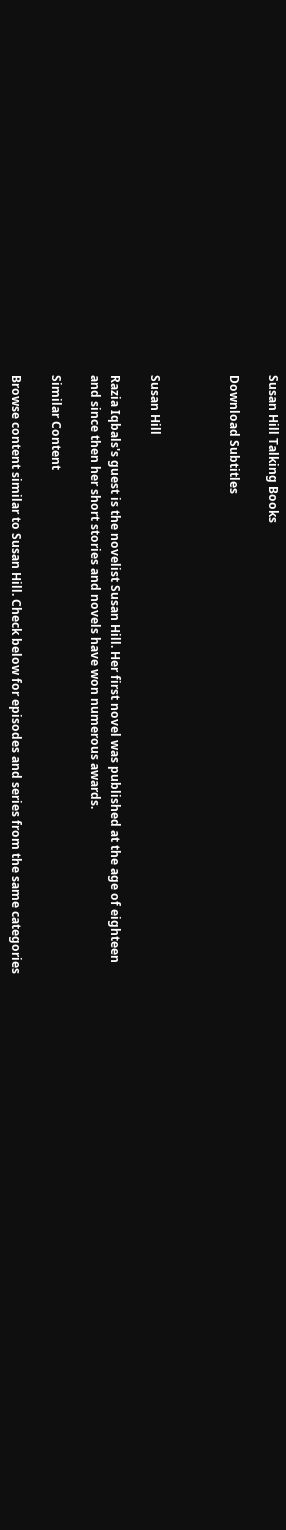Susan Hill Talking Books

Download Subtitles



Susan Hill

Razia Iqbals's guest is the novelist Susan Hill. Her first novel was published at the age of eighteen and since then her short stories and novels have won numerous awards.

Similar Content

Browse content similar to Susan Hill. Check below for episodes and series from the same categories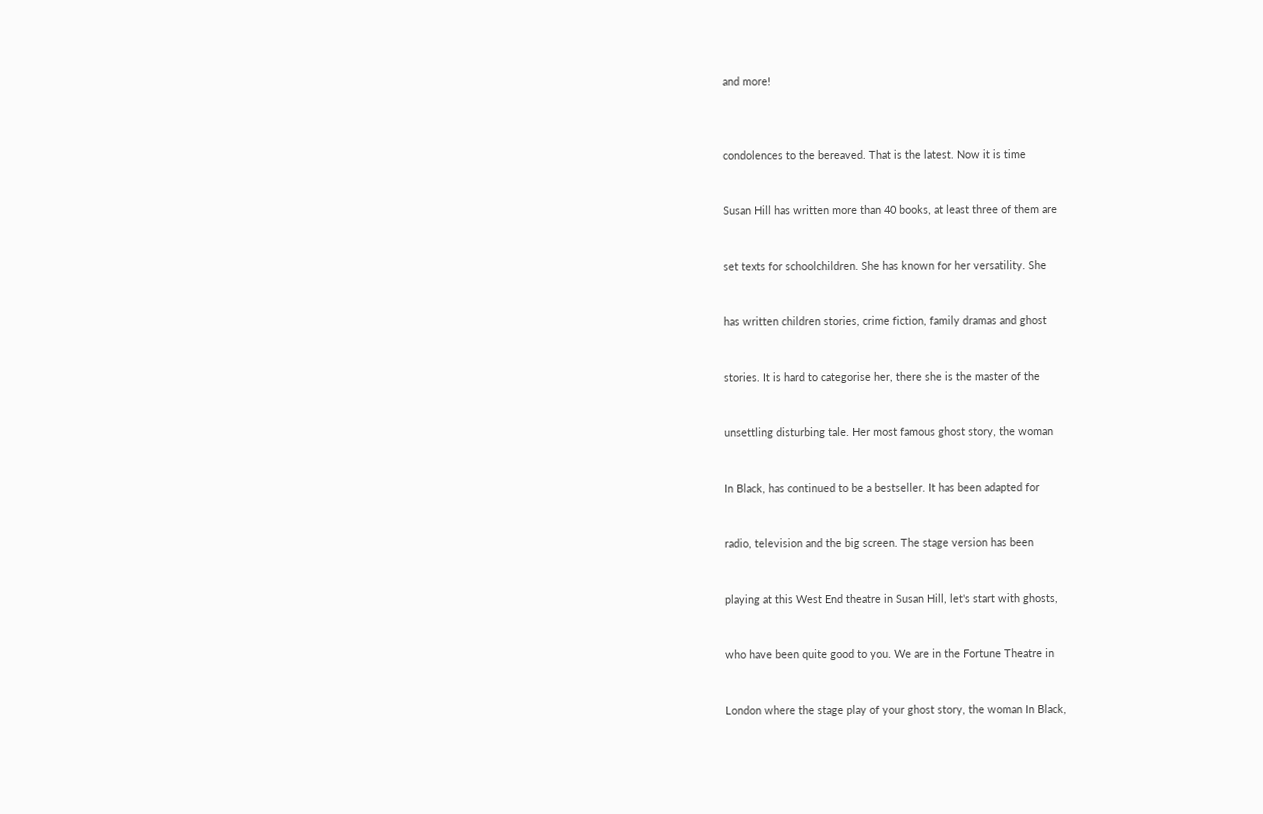and more!



condolences to the bereaved. That is the latest. Now it is time


Susan Hill has written more than 40 books, at least three of them are


set texts for schoolchildren. She has known for her versatility. She


has written children stories, crime fiction, family dramas and ghost


stories. It is hard to categorise her, there she is the master of the


unsettling disturbing tale. Her most famous ghost story, the woman


In Black, has continued to be a bestseller. It has been adapted for


radio, television and the big screen. The stage version has been


playing at this West End theatre in Susan Hill, let's start with ghosts,


who have been quite good to you. We are in the Fortune Theatre in


London where the stage play of your ghost story, the woman In Black,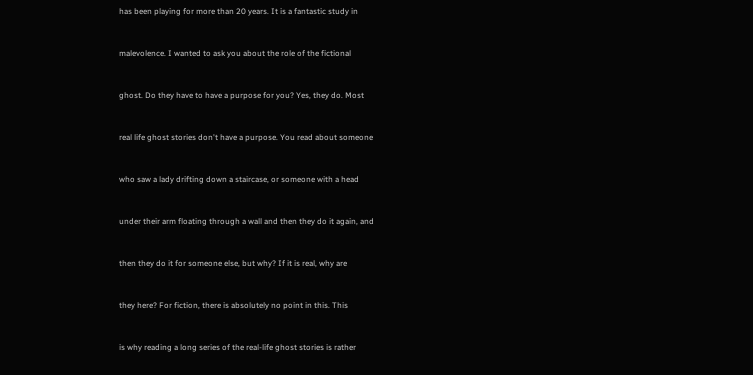has been playing for more than 20 years. It is a fantastic study in


malevolence. I wanted to ask you about the role of the fictional


ghost. Do they have to have a purpose for you? Yes, they do. Most


real life ghost stories don't have a purpose. You read about someone


who saw a lady drifting down a staircase, or someone with a head


under their arm floating through a wall and then they do it again, and


then they do it for someone else, but why? If it is real, why are


they here? For fiction, there is absolutely no point in this. This


is why reading a long series of the real-life ghost stories is rather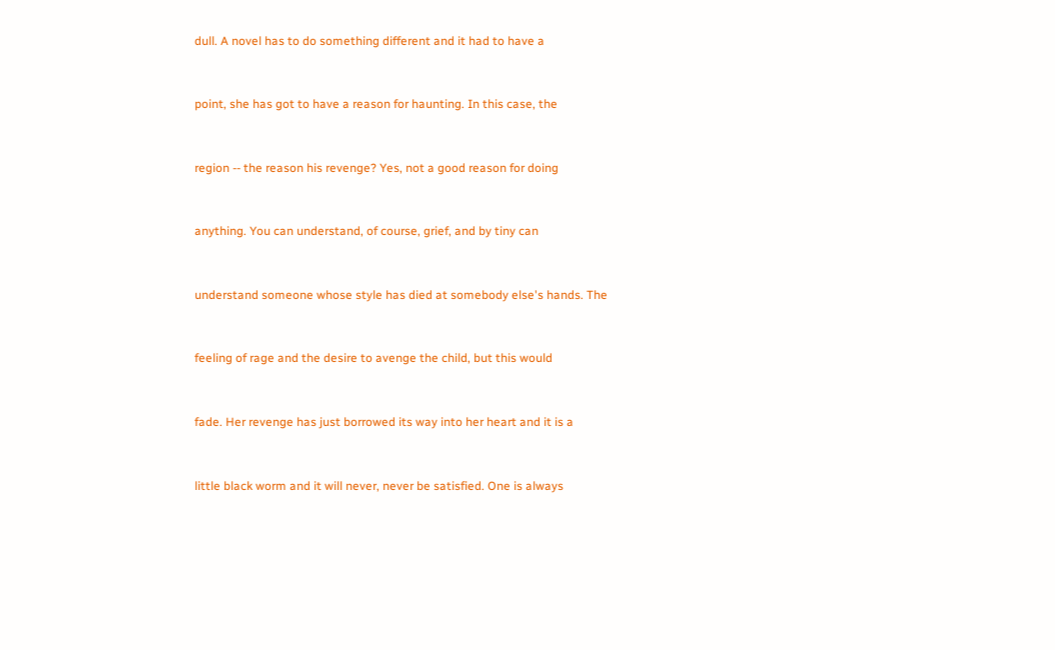dull. A novel has to do something different and it had to have a


point, she has got to have a reason for haunting. In this case, the


region -- the reason his revenge? Yes, not a good reason for doing


anything. You can understand, of course, grief, and by tiny can


understand someone whose style has died at somebody else's hands. The


feeling of rage and the desire to avenge the child, but this would


fade. Her revenge has just borrowed its way into her heart and it is a


little black worm and it will never, never be satisfied. One is always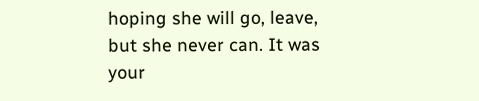hoping she will go, leave, but she never can. It was your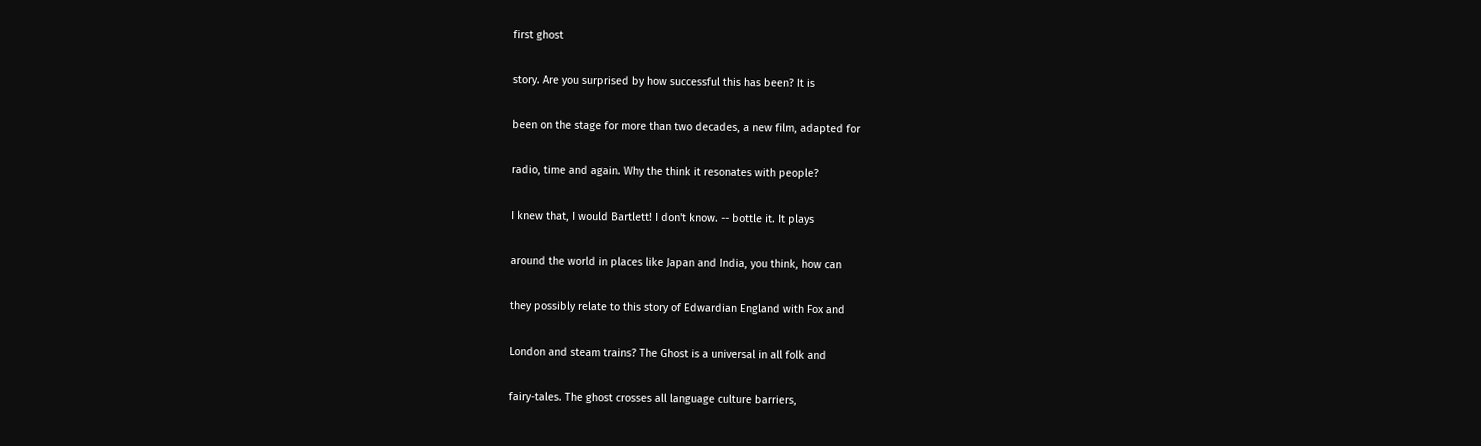first ghost


story. Are you surprised by how successful this has been? It is


been on the stage for more than two decades, a new film, adapted for


radio, time and again. Why the think it resonates with people?


I knew that, I would Bartlett! I don't know. -- bottle it. It plays


around the world in places like Japan and India, you think, how can


they possibly relate to this story of Edwardian England with Fox and


London and steam trains? The Ghost is a universal in all folk and


fairy-tales. The ghost crosses all language culture barriers,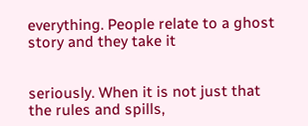everything. People relate to a ghost story and they take it


seriously. When it is not just that the rules and spills,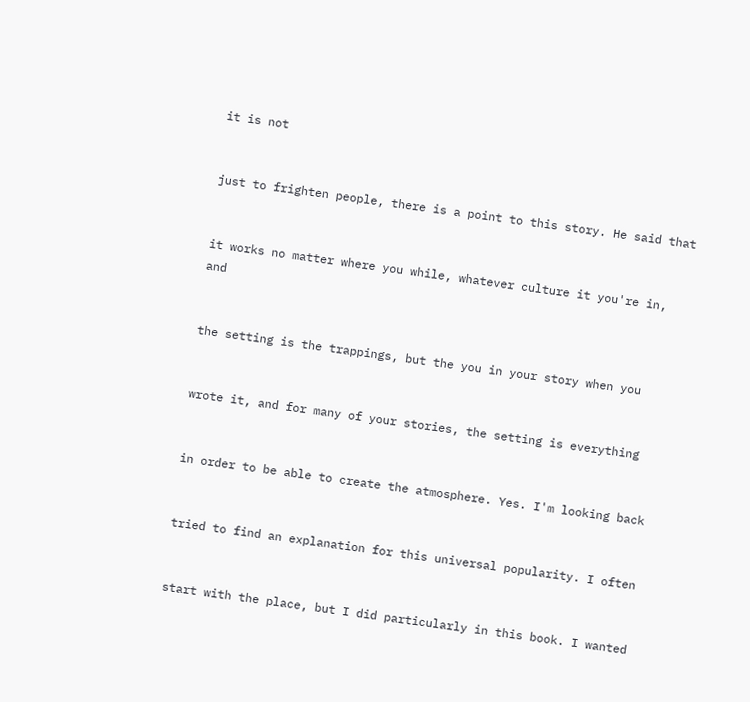it is not


just to frighten people, there is a point to this story. He said that


it works no matter where you while, whatever culture it you're in, and


the setting is the trappings, but the you in your story when you


wrote it, and for many of your stories, the setting is everything


in order to be able to create the atmosphere. Yes. I'm looking back


tried to find an explanation for this universal popularity. I often


start with the place, but I did particularly in this book. I wanted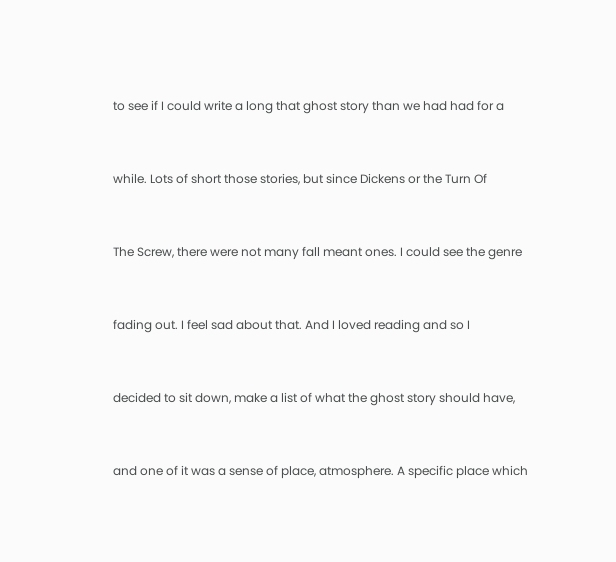to see if I could write a long that ghost story than we had had for a


while. Lots of short those stories, but since Dickens or the Turn Of


The Screw, there were not many fall meant ones. I could see the genre


fading out. I feel sad about that. And I loved reading and so I


decided to sit down, make a list of what the ghost story should have,


and one of it was a sense of place, atmosphere. A specific place which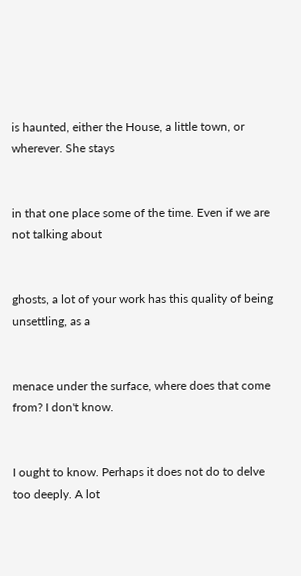is haunted, either the House, a little town, or wherever. She stays


in that one place some of the time. Even if we are not talking about


ghosts, a lot of your work has this quality of being unsettling, as a


menace under the surface, where does that come from? I don't know.


I ought to know. Perhaps it does not do to delve too deeply. A lot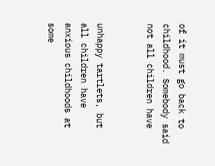of it must go back to childhood. Somebody said not all children have


unhappy tartlets, but all children have anxious childhoods at some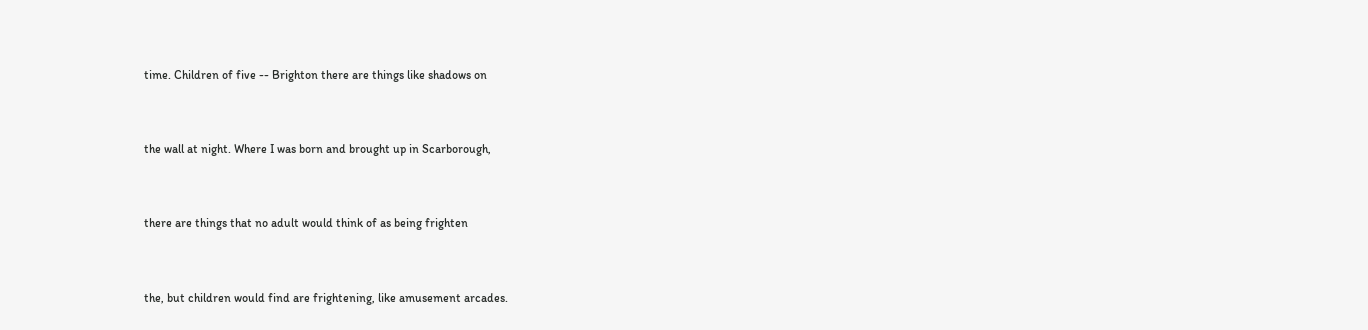time. Children of five -- Brighton there are things like shadows on


the wall at night. Where I was born and brought up in Scarborough,


there are things that no adult would think of as being frighten


the, but children would find are frightening, like amusement arcades.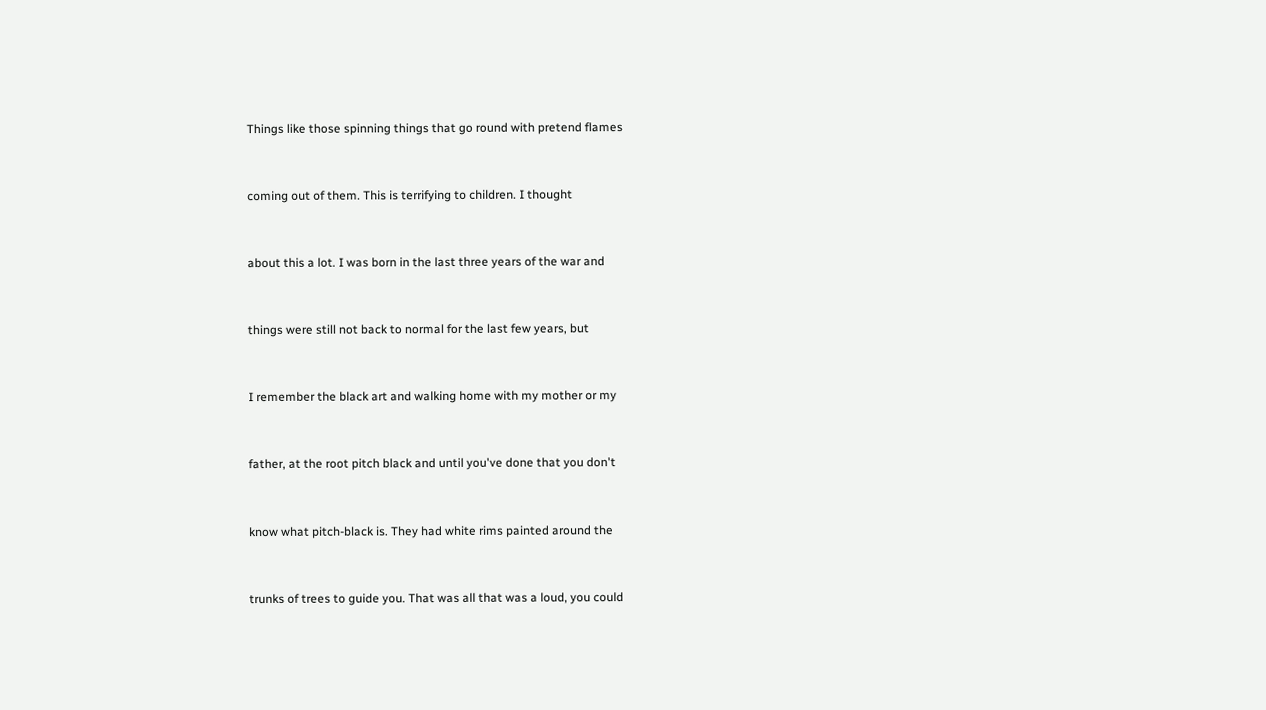Things like those spinning things that go round with pretend flames


coming out of them. This is terrifying to children. I thought


about this a lot. I was born in the last three years of the war and


things were still not back to normal for the last few years, but


I remember the black art and walking home with my mother or my


father, at the root pitch black and until you've done that you don't


know what pitch-black is. They had white rims painted around the


trunks of trees to guide you. That was all that was a loud, you could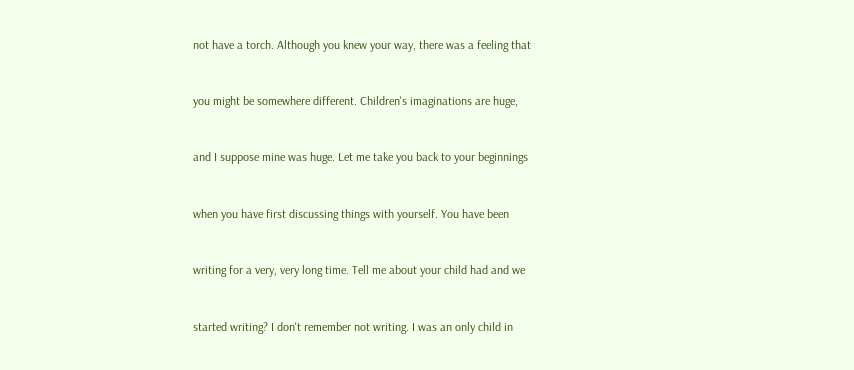not have a torch. Although you knew your way, there was a feeling that


you might be somewhere different. Children's imaginations are huge,


and I suppose mine was huge. Let me take you back to your beginnings


when you have first discussing things with yourself. You have been


writing for a very, very long time. Tell me about your child had and we


started writing? I don't remember not writing. I was an only child in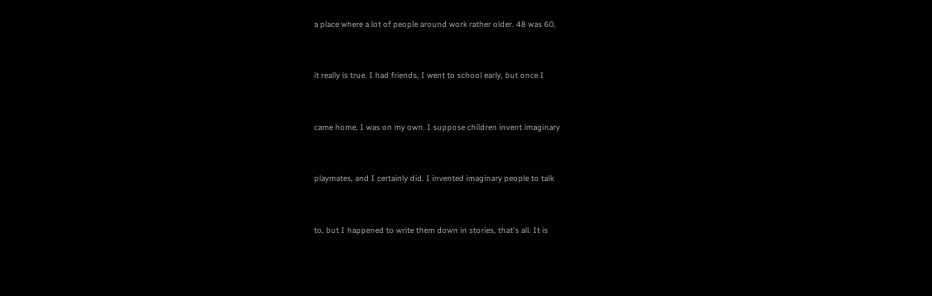a place where a lot of people around work rather older. 48 was 60,


it really is true. I had friends, I went to school early, but once I


came home, I was on my own. I suppose children invent imaginary


playmates, and I certainly did. I invented imaginary people to talk


to, but I happened to write them down in stories, that's all. It is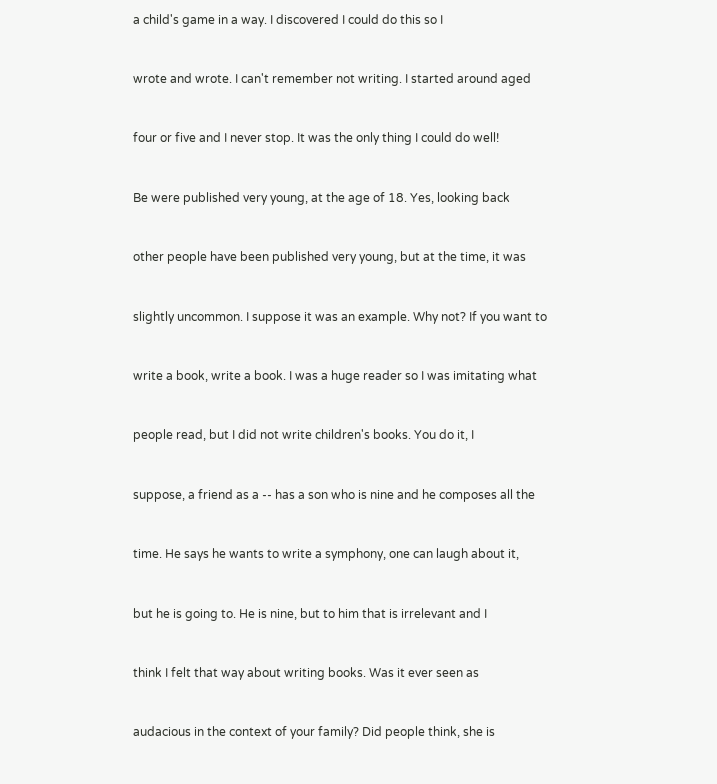a child's game in a way. I discovered I could do this so I


wrote and wrote. I can't remember not writing. I started around aged


four or five and I never stop. It was the only thing I could do well!


Be were published very young, at the age of 18. Yes, looking back


other people have been published very young, but at the time, it was


slightly uncommon. I suppose it was an example. Why not? If you want to


write a book, write a book. I was a huge reader so I was imitating what


people read, but I did not write children's books. You do it, I


suppose, a friend as a -- has a son who is nine and he composes all the


time. He says he wants to write a symphony, one can laugh about it,


but he is going to. He is nine, but to him that is irrelevant and I


think I felt that way about writing books. Was it ever seen as


audacious in the context of your family? Did people think, she is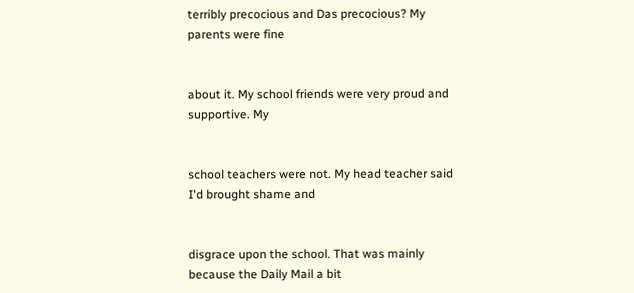terribly precocious and Das precocious? My parents were fine


about it. My school friends were very proud and supportive. My


school teachers were not. My head teacher said I'd brought shame and


disgrace upon the school. That was mainly because the Daily Mail a bit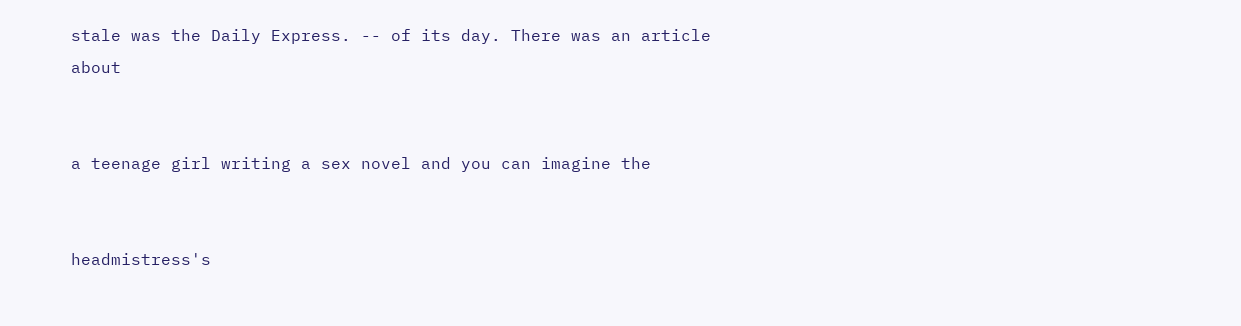stale was the Daily Express. -- of its day. There was an article about


a teenage girl writing a sex novel and you can imagine the


headmistress's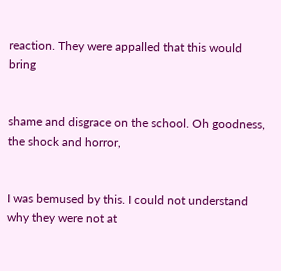reaction. They were appalled that this would bring


shame and disgrace on the school. Oh goodness, the shock and horror,


I was bemused by this. I could not understand why they were not at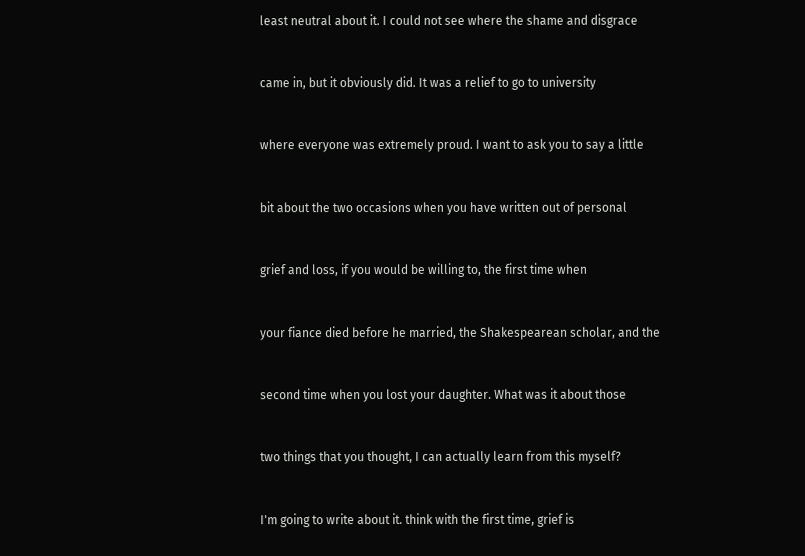least neutral about it. I could not see where the shame and disgrace


came in, but it obviously did. It was a relief to go to university


where everyone was extremely proud. I want to ask you to say a little


bit about the two occasions when you have written out of personal


grief and loss, if you would be willing to, the first time when


your fiance died before he married, the Shakespearean scholar, and the


second time when you lost your daughter. What was it about those


two things that you thought, I can actually learn from this myself?


I'm going to write about it. think with the first time, grief is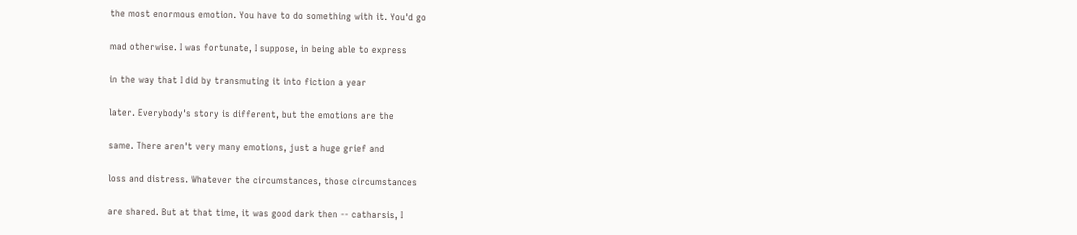the most enormous emotion. You have to do something with it. You'd go


mad otherwise. I was fortunate, I suppose, in being able to express


in the way that I did by transmuting it into fiction a year


later. Everybody's story is different, but the emotions are the


same. There aren't very many emotions, just a huge grief and


loss and distress. Whatever the circumstances, those circumstances


are shared. But at that time, it was good dark then -- catharsis, I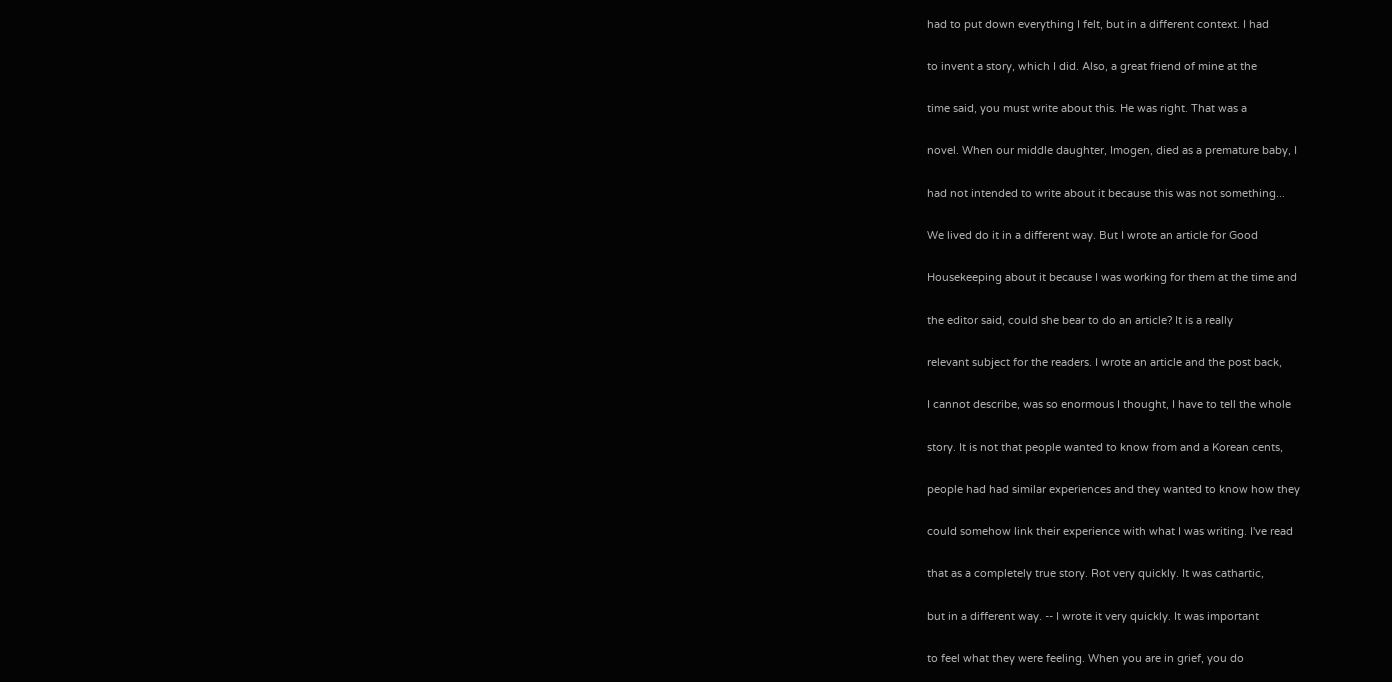had to put down everything I felt, but in a different context. I had


to invent a story, which I did. Also, a great friend of mine at the


time said, you must write about this. He was right. That was a


novel. When our middle daughter, Imogen, died as a premature baby, I


had not intended to write about it because this was not something...


We lived do it in a different way. But I wrote an article for Good


Housekeeping about it because I was working for them at the time and


the editor said, could she bear to do an article? It is a really


relevant subject for the readers. I wrote an article and the post back,


I cannot describe, was so enormous I thought, I have to tell the whole


story. It is not that people wanted to know from and a Korean cents,


people had had similar experiences and they wanted to know how they


could somehow link their experience with what I was writing. I've read


that as a completely true story. Rot very quickly. It was cathartic,


but in a different way. -- I wrote it very quickly. It was important


to feel what they were feeling. When you are in grief, you do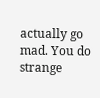actually go mad. You do strange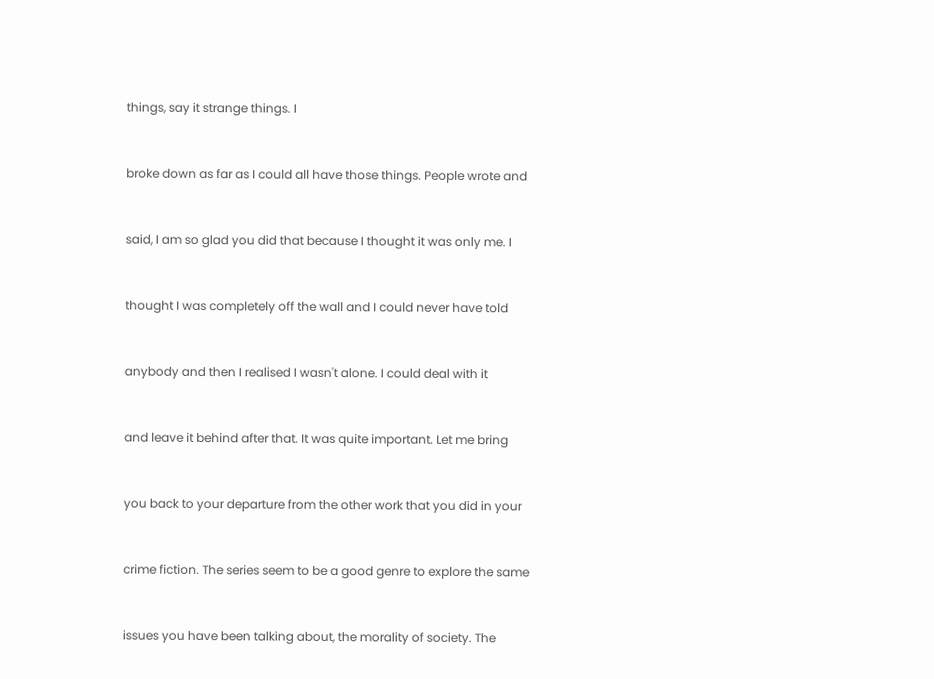things, say it strange things. I


broke down as far as I could all have those things. People wrote and


said, I am so glad you did that because I thought it was only me. I


thought I was completely off the wall and I could never have told


anybody and then I realised I wasn't alone. I could deal with it


and leave it behind after that. It was quite important. Let me bring


you back to your departure from the other work that you did in your


crime fiction. The series seem to be a good genre to explore the same


issues you have been talking about, the morality of society. The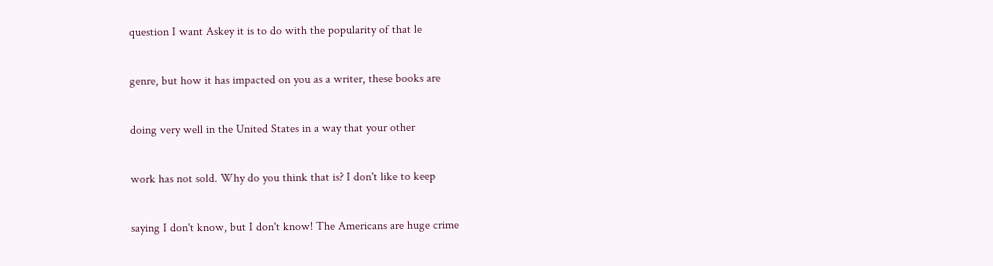question I want Askey it is to do with the popularity of that le


genre, but how it has impacted on you as a writer, these books are


doing very well in the United States in a way that your other


work has not sold. Why do you think that is? I don't like to keep


saying I don't know, but I don't know! The Americans are huge crime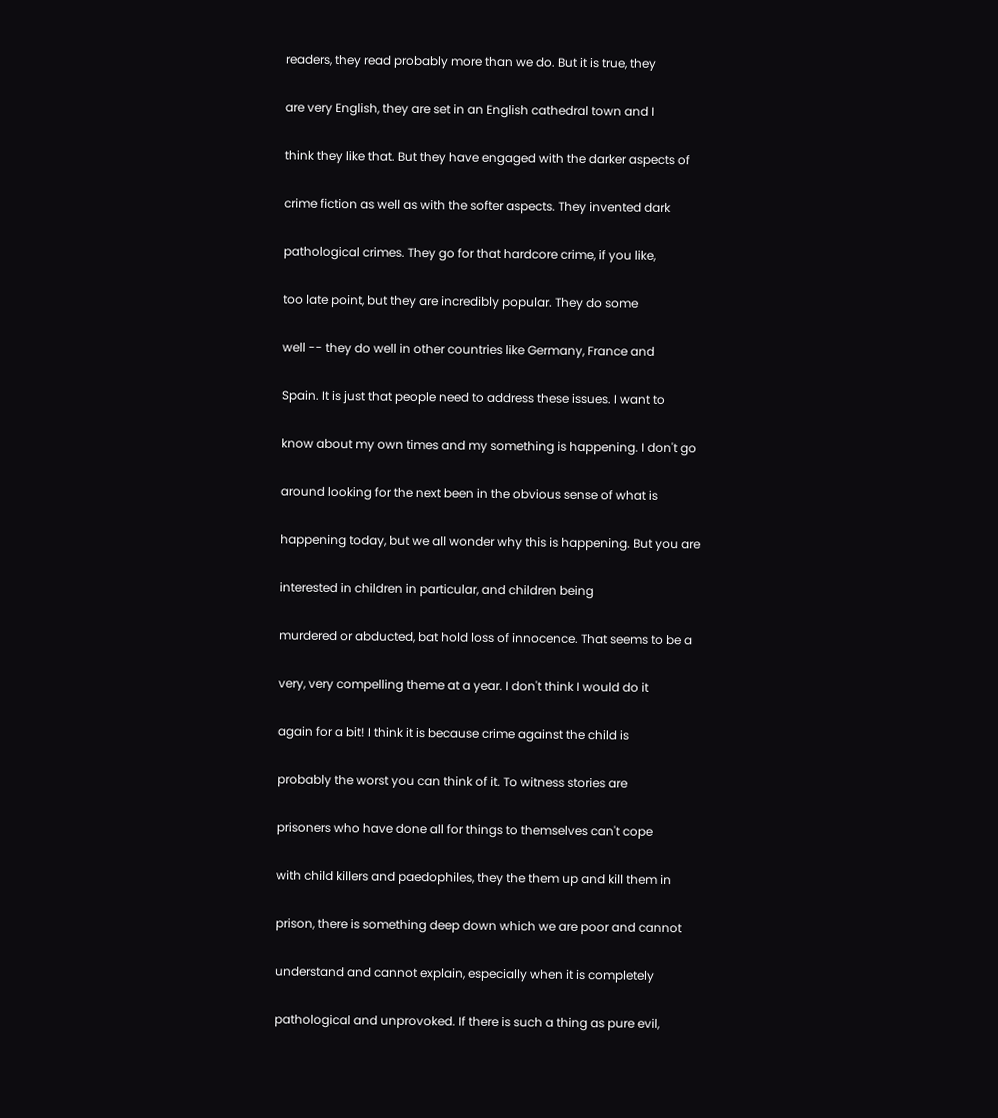readers, they read probably more than we do. But it is true, they


are very English, they are set in an English cathedral town and I


think they like that. But they have engaged with the darker aspects of


crime fiction as well as with the softer aspects. They invented dark


pathological crimes. They go for that hardcore crime, if you like,


too late point, but they are incredibly popular. They do some


well -- they do well in other countries like Germany, France and


Spain. It is just that people need to address these issues. I want to


know about my own times and my something is happening. I don't go


around looking for the next been in the obvious sense of what is


happening today, but we all wonder why this is happening. But you are


interested in children in particular, and children being


murdered or abducted, bat hold loss of innocence. That seems to be a


very, very compelling theme at a year. I don't think I would do it


again for a bit! I think it is because crime against the child is


probably the worst you can think of it. To witness stories are


prisoners who have done all for things to themselves can't cope


with child killers and paedophiles, they the them up and kill them in


prison, there is something deep down which we are poor and cannot


understand and cannot explain, especially when it is completely


pathological and unprovoked. If there is such a thing as pure evil,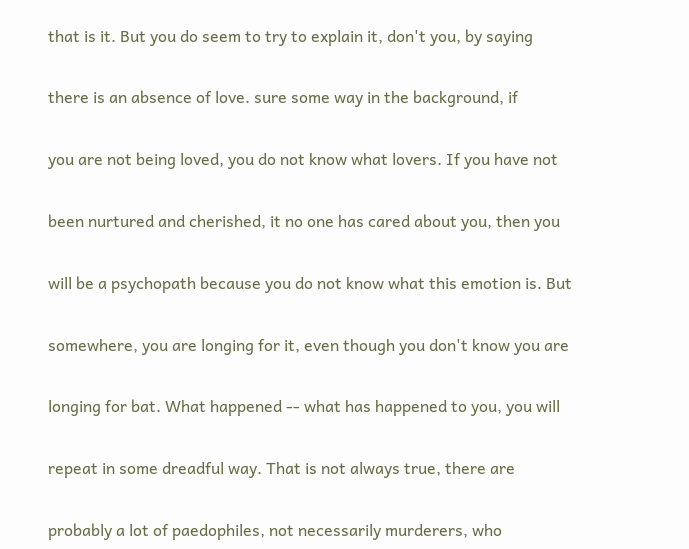that is it. But you do seem to try to explain it, don't you, by saying


there is an absence of love. sure some way in the background, if


you are not being loved, you do not know what lovers. If you have not


been nurtured and cherished, it no one has cared about you, then you


will be a psychopath because you do not know what this emotion is. But


somewhere, you are longing for it, even though you don't know you are


longing for bat. What happened -- what has happened to you, you will


repeat in some dreadful way. That is not always true, there are


probably a lot of paedophiles, not necessarily murderers, who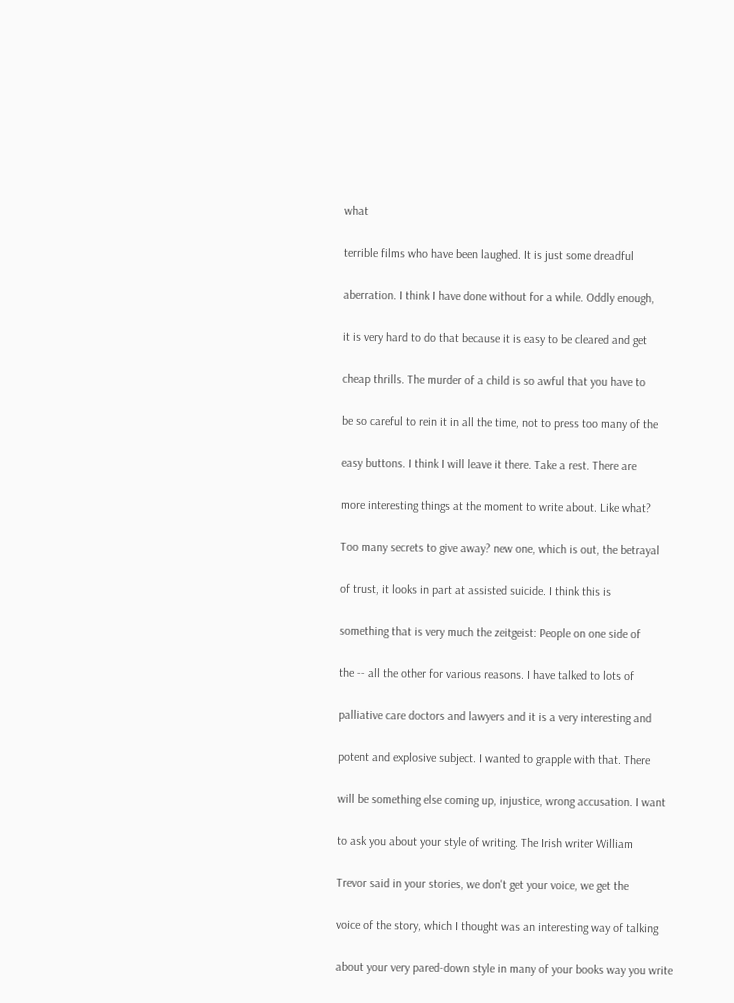what


terrible films who have been laughed. It is just some dreadful


aberration. I think I have done without for a while. Oddly enough,


it is very hard to do that because it is easy to be cleared and get


cheap thrills. The murder of a child is so awful that you have to


be so careful to rein it in all the time, not to press too many of the


easy buttons. I think I will leave it there. Take a rest. There are


more interesting things at the moment to write about. Like what?


Too many secrets to give away? new one, which is out, the betrayal


of trust, it looks in part at assisted suicide. I think this is


something that is very much the zeitgeist: People on one side of


the -- all the other for various reasons. I have talked to lots of


palliative care doctors and lawyers and it is a very interesting and


potent and explosive subject. I wanted to grapple with that. There


will be something else coming up, injustice, wrong accusation. I want


to ask you about your style of writing. The Irish writer William


Trevor said in your stories, we don't get your voice, we get the


voice of the story, which I thought was an interesting way of talking


about your very pared-down style in many of your books way you write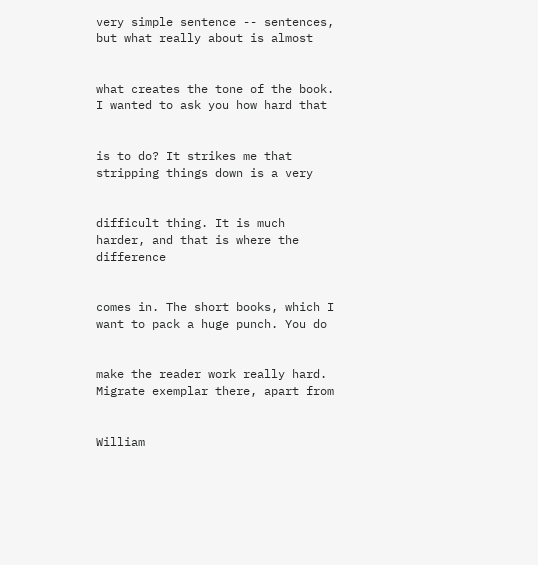very simple sentence -- sentences, but what really about is almost


what creates the tone of the book. I wanted to ask you how hard that


is to do? It strikes me that stripping things down is a very


difficult thing. It is much harder, and that is where the difference


comes in. The short books, which I want to pack a huge punch. You do


make the reader work really hard. Migrate exemplar there, apart from


William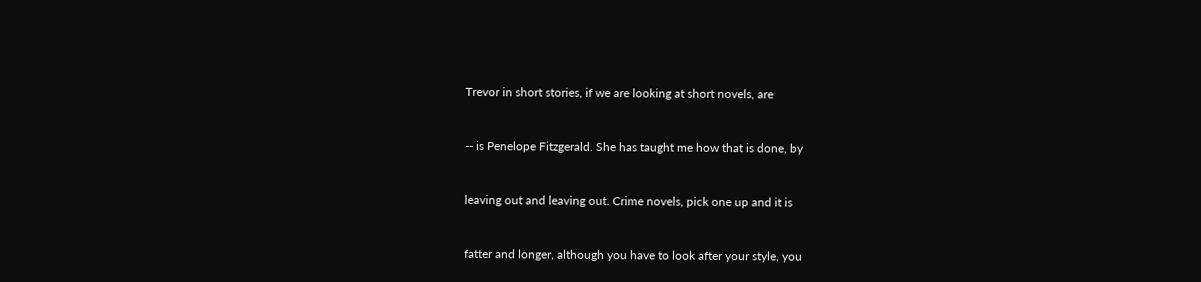Trevor in short stories, if we are looking at short novels, are


-- is Penelope Fitzgerald. She has taught me how that is done, by


leaving out and leaving out. Crime novels, pick one up and it is


fatter and longer, although you have to look after your style, you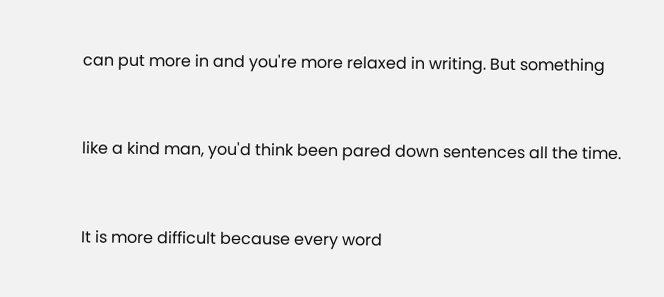can put more in and you're more relaxed in writing. But something


like a kind man, you'd think been pared down sentences all the time.


It is more difficult because every word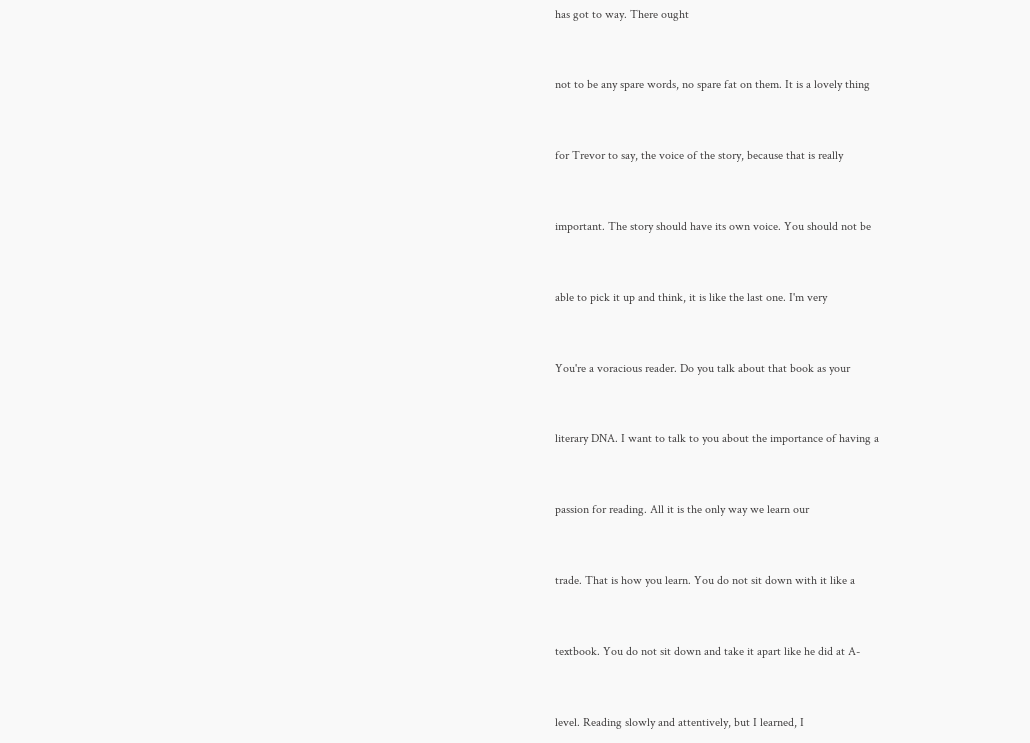has got to way. There ought


not to be any spare words, no spare fat on them. It is a lovely thing


for Trevor to say, the voice of the story, because that is really


important. The story should have its own voice. You should not be


able to pick it up and think, it is like the last one. I'm very


You're a voracious reader. Do you talk about that book as your


literary DNA. I want to talk to you about the importance of having a


passion for reading. All it is the only way we learn our


trade. That is how you learn. You do not sit down with it like a


textbook. You do not sit down and take it apart like he did at A-


level. Reading slowly and attentively, but I learned, I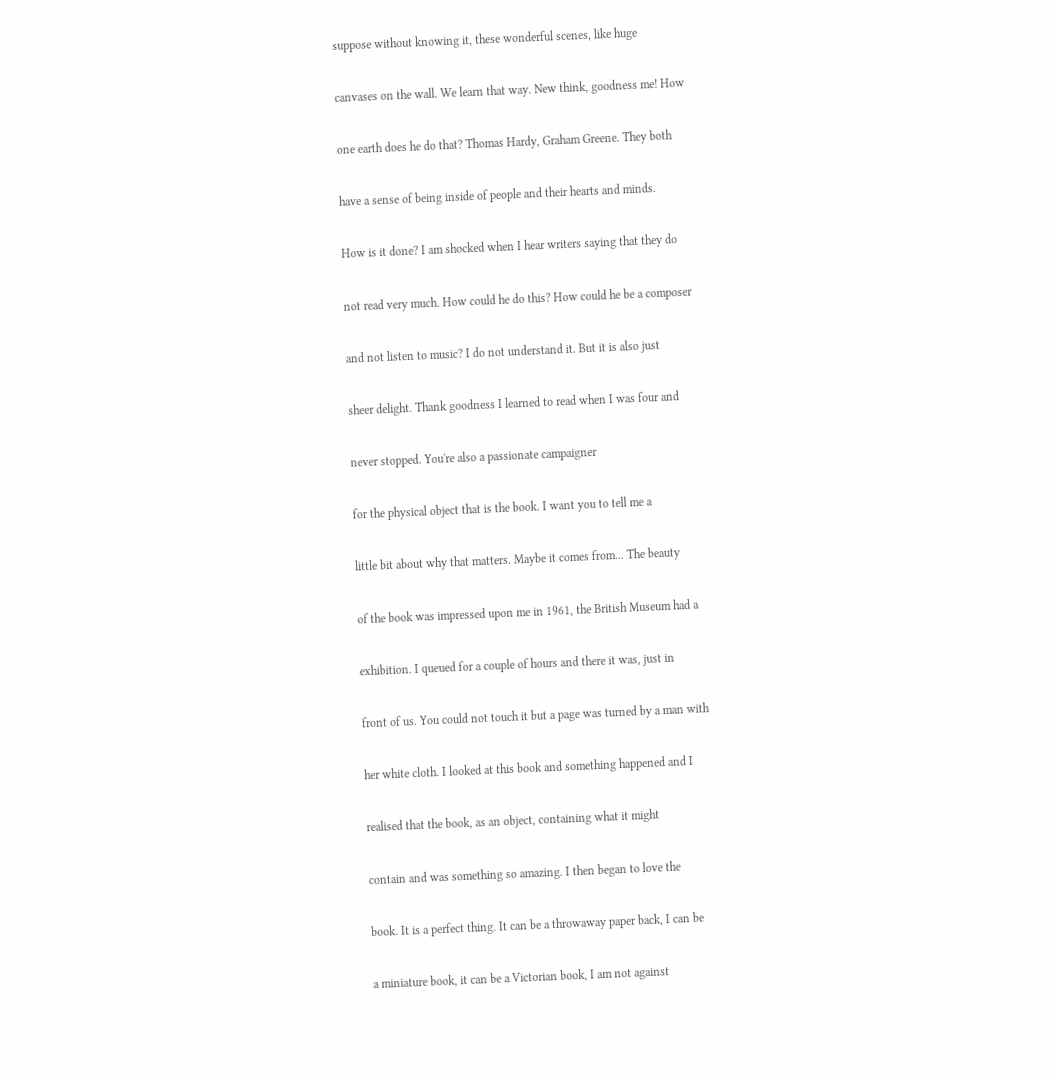suppose without knowing it, these wonderful scenes, like huge


canvases on the wall. We learn that way. New think, goodness me! How


one earth does he do that? Thomas Hardy, Graham Greene. They both


have a sense of being inside of people and their hearts and minds.


How is it done? I am shocked when I hear writers saying that they do


not read very much. How could he do this? How could he be a composer


and not listen to music? I do not understand it. But it is also just


sheer delight. Thank goodness I learned to read when I was four and


never stopped. You're also a passionate campaigner


for the physical object that is the book. I want you to tell me a


little bit about why that matters. Maybe it comes from... The beauty


of the book was impressed upon me in 1961, the British Museum had a


exhibition. I queued for a couple of hours and there it was, just in


front of us. You could not touch it but a page was turned by a man with


her white cloth. I looked at this book and something happened and I


realised that the book, as an object, containing what it might


contain and was something so amazing. I then began to love the


book. It is a perfect thing. It can be a throwaway paper back, I can be


a miniature book, it can be a Victorian book, I am not against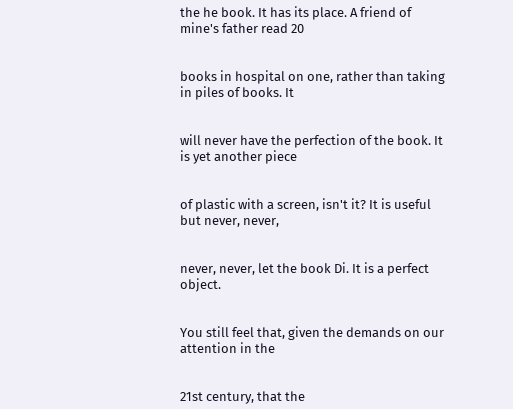the he book. It has its place. A friend of mine's father read 20


books in hospital on one, rather than taking in piles of books. It


will never have the perfection of the book. It is yet another piece


of plastic with a screen, isn't it? It is useful but never, never,


never, never, let the book Di. It is a perfect object.


You still feel that, given the demands on our attention in the


21st century, that the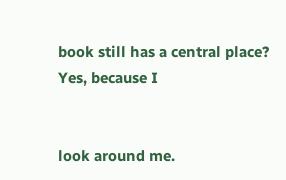book still has a central place? Yes, because I


look around me.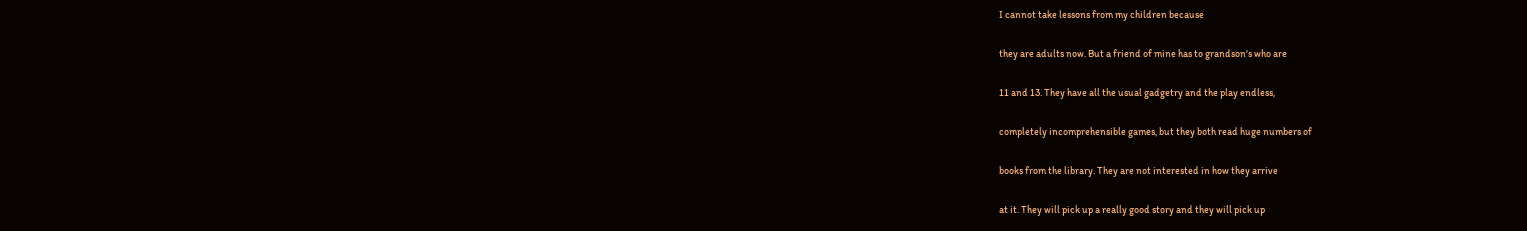I cannot take lessons from my children because


they are adults now. But a friend of mine has to grandson's who are


11 and 13. They have all the usual gadgetry and the play endless,


completely incomprehensible games, but they both read huge numbers of


books from the library. They are not interested in how they arrive


at it. They will pick up a really good story and they will pick up